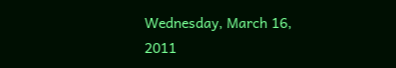Wednesday, March 16, 2011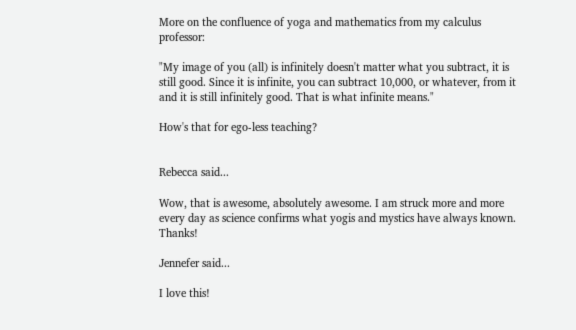More on the confluence of yoga and mathematics from my calculus professor:

"My image of you (all) is infinitely doesn't matter what you subtract, it is still good. Since it is infinite, you can subtract 10,000, or whatever, from it and it is still infinitely good. That is what infinite means."

How's that for ego-less teaching?


Rebecca said...

Wow, that is awesome, absolutely awesome. I am struck more and more every day as science confirms what yogis and mystics have always known. Thanks!

Jennefer said...

I love this!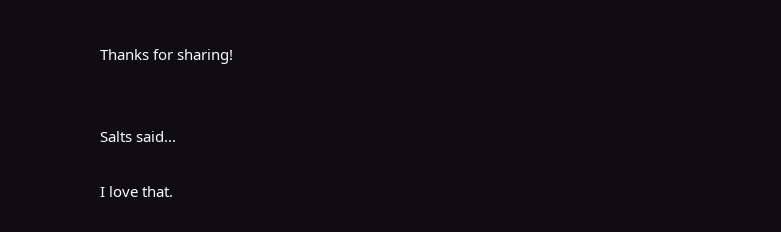Thanks for sharing!


Salts said...

I love that.